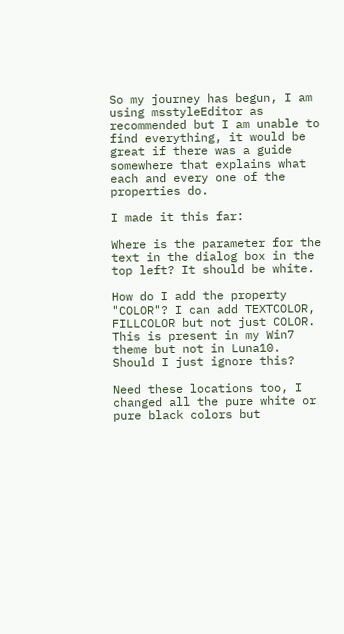So my journey has begun, I am using msstyleEditor as recommended but I am unable to find everything, it would be great if there was a guide somewhere that explains what each and every one of the properties do.

I made it this far:

Where is the parameter for the text in the dialog box in the top left? It should be white.

How do I add the property "COLOR"? I can add TEXTCOLOR, FILLCOLOR but not just COLOR. This is present in my Win7 theme but not in Luna10. Should I just ignore this?

Need these locations too, I changed all the pure white or pure black colors but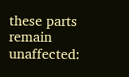these parts remain unaffected: